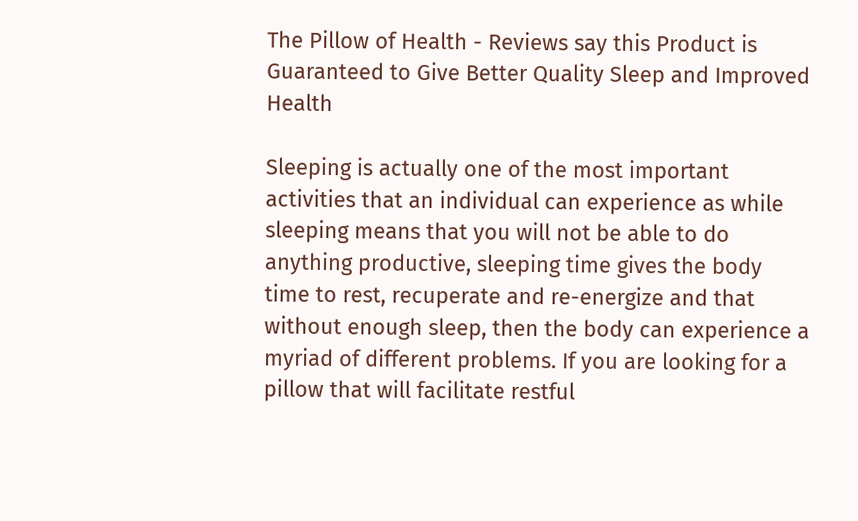The Pillow of Health - Reviews say this Product is Guaranteed to Give Better Quality Sleep and Improved Health

Sleeping is actually one of the most important activities that an individual can experience as while sleeping means that you will not be able to do anything productive, sleeping time gives the body time to rest, recuperate and re-energize and that without enough sleep, then the body can experience a myriad of different problems. If you are looking for a pillow that will facilitate restful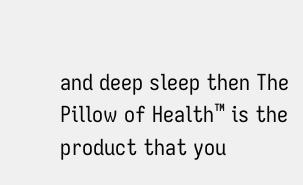and deep sleep then The Pillow of Health™ is the product that you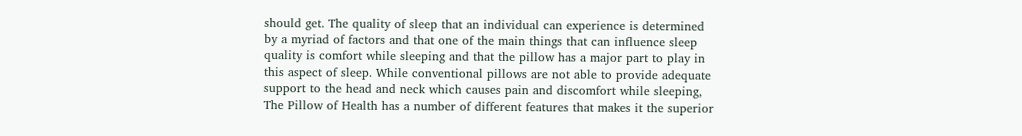should get. The quality of sleep that an individual can experience is determined by a myriad of factors and that one of the main things that can influence sleep quality is comfort while sleeping and that the pillow has a major part to play in this aspect of sleep. While conventional pillows are not able to provide adequate support to the head and neck which causes pain and discomfort while sleeping, The Pillow of Health has a number of different features that makes it the superior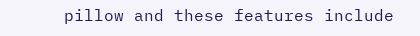pillow and these features include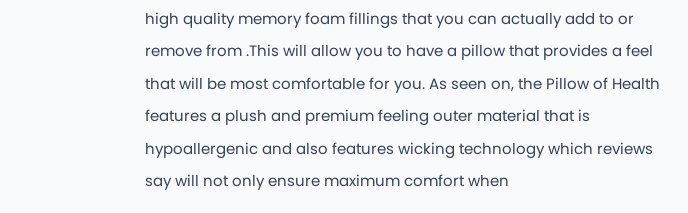high quality memory foam fillings that you can actually add to or remove from .This will allow you to have a pillow that provides a feel that will be most comfortable for you. As seen on, the Pillow of Health features a plush and premium feeling outer material that is hypoallergenic and also features wicking technology which reviews say will not only ensure maximum comfort when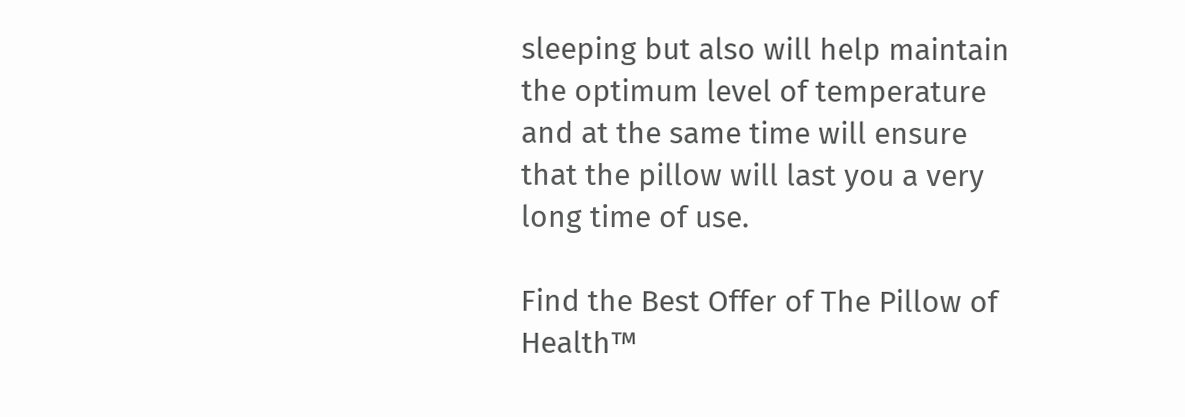sleeping but also will help maintain the optimum level of temperature and at the same time will ensure that the pillow will last you a very long time of use.

Find the Best Offer of The Pillow of Health™